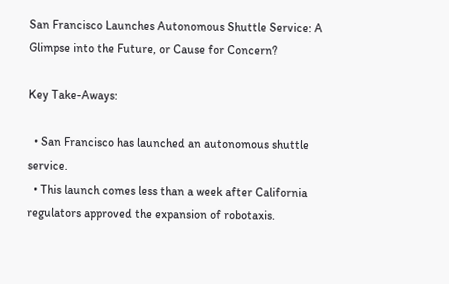San Francisco Launches Autonomous Shuttle Service: A Glimpse into the Future, or Cause for Concern?

Key Take-Aways:

  • San Francisco has launched an autonomous shuttle service.
  • This launch comes less than a week after California regulators approved the expansion of robotaxis.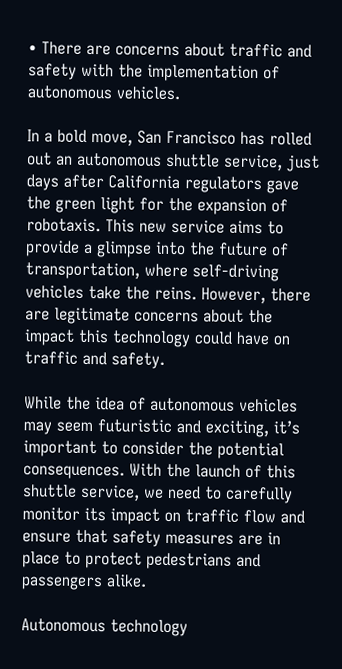• There are concerns about traffic and safety with the implementation of autonomous vehicles.

In a bold move, San Francisco has rolled out an autonomous shuttle service, just days after California regulators gave the green light for the expansion of robotaxis. This new service aims to provide a glimpse into the future of transportation, where self-driving vehicles take the reins. However, there are legitimate concerns about the impact this technology could have on traffic and safety.

While the idea of autonomous vehicles may seem futuristic and exciting, it’s important to consider the potential consequences. With the launch of this shuttle service, we need to carefully monitor its impact on traffic flow and ensure that safety measures are in place to protect pedestrians and passengers alike.

Autonomous technology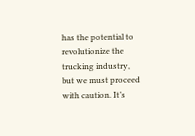has the potential to revolutionize the trucking industry, but we must proceed with caution. It’s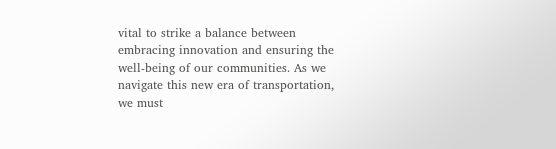vital to strike a balance between embracing innovation and ensuring the well-being of our communities. As we navigate this new era of transportation, we must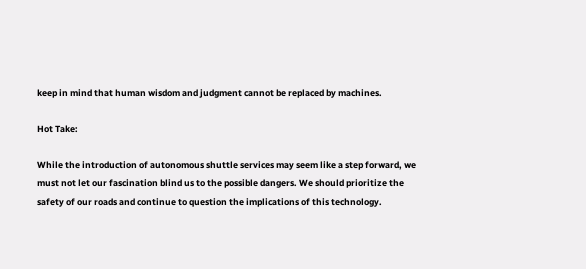keep in mind that human wisdom and judgment cannot be replaced by machines.

Hot Take:

While the introduction of autonomous shuttle services may seem like a step forward, we must not let our fascination blind us to the possible dangers. We should prioritize the safety of our roads and continue to question the implications of this technology.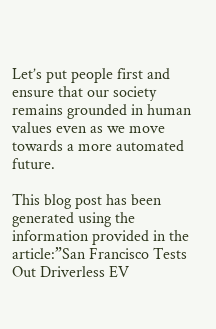Let’s put people first and ensure that our society remains grounded in human values even as we move towards a more automated future.

This blog post has been generated using the information provided in the article:”San Francisco Tests Out Driverless EV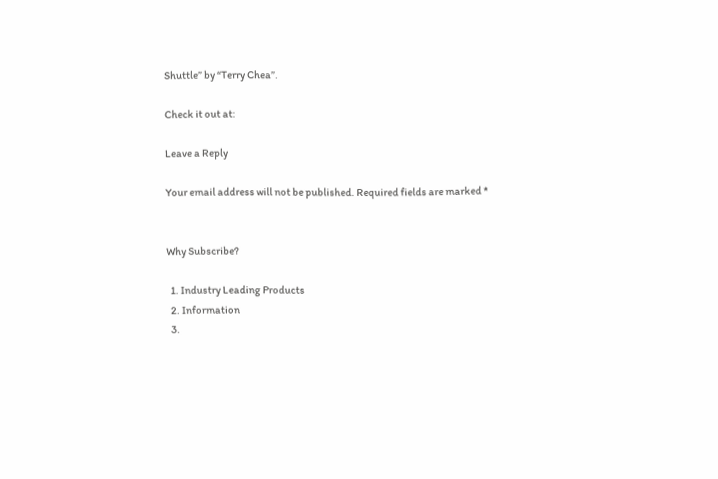Shuttle” by “Terry Chea”.

Check it out at:

Leave a Reply

Your email address will not be published. Required fields are marked *


Why Subscribe?

  1. Industry Leading Products
  2. Information
  3.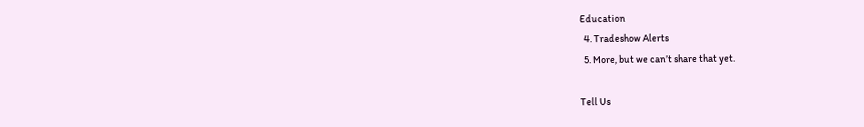Education
  4. Tradeshow Alerts
  5. More, but we can’t share that yet.

Tell Us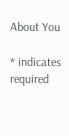About You

* indicates required